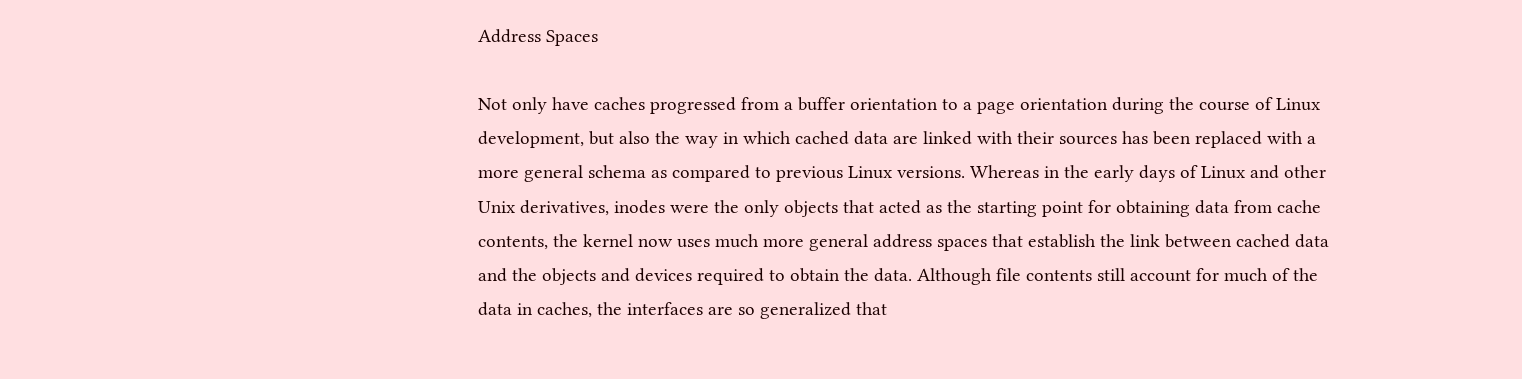Address Spaces

Not only have caches progressed from a buffer orientation to a page orientation during the course of Linux development, but also the way in which cached data are linked with their sources has been replaced with a more general schema as compared to previous Linux versions. Whereas in the early days of Linux and other Unix derivatives, inodes were the only objects that acted as the starting point for obtaining data from cache contents, the kernel now uses much more general address spaces that establish the link between cached data and the objects and devices required to obtain the data. Although file contents still account for much of the data in caches, the interfaces are so generalized that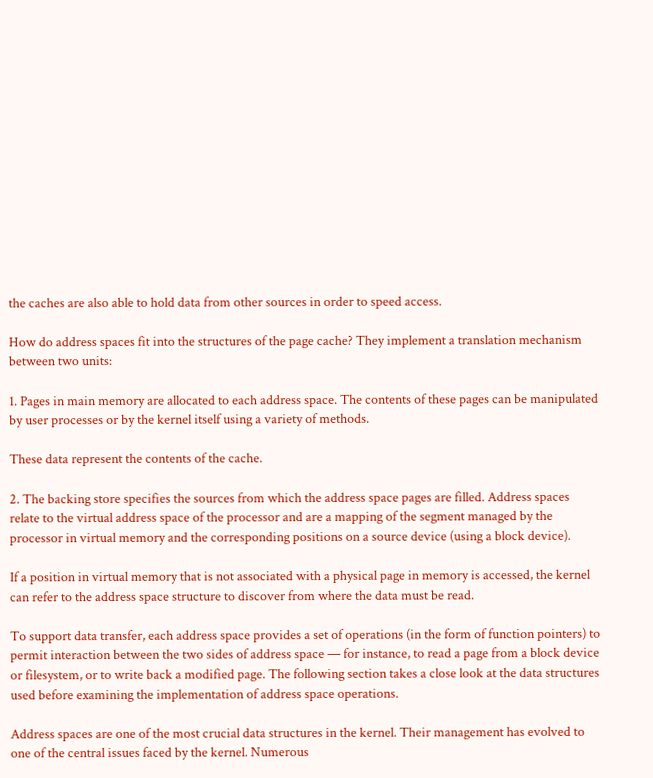the caches are also able to hold data from other sources in order to speed access.

How do address spaces fit into the structures of the page cache? They implement a translation mechanism between two units:

1. Pages in main memory are allocated to each address space. The contents of these pages can be manipulated by user processes or by the kernel itself using a variety of methods.

These data represent the contents of the cache.

2. The backing store specifies the sources from which the address space pages are filled. Address spaces relate to the virtual address space of the processor and are a mapping of the segment managed by the processor in virtual memory and the corresponding positions on a source device (using a block device).

If a position in virtual memory that is not associated with a physical page in memory is accessed, the kernel can refer to the address space structure to discover from where the data must be read.

To support data transfer, each address space provides a set of operations (in the form of function pointers) to permit interaction between the two sides of address space — for instance, to read a page from a block device or filesystem, or to write back a modified page. The following section takes a close look at the data structures used before examining the implementation of address space operations.

Address spaces are one of the most crucial data structures in the kernel. Their management has evolved to one of the central issues faced by the kernel. Numerous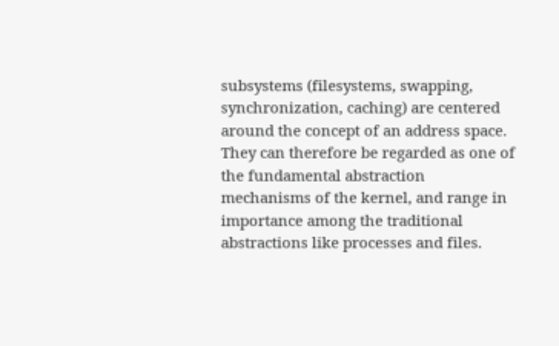subsystems (filesystems, swapping, synchronization, caching) are centered around the concept of an address space. They can therefore be regarded as one of the fundamental abstraction mechanisms of the kernel, and range in importance among the traditional abstractions like processes and files.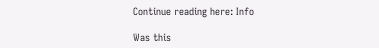Continue reading here: Info

Was this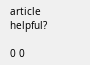article helpful?

0 0